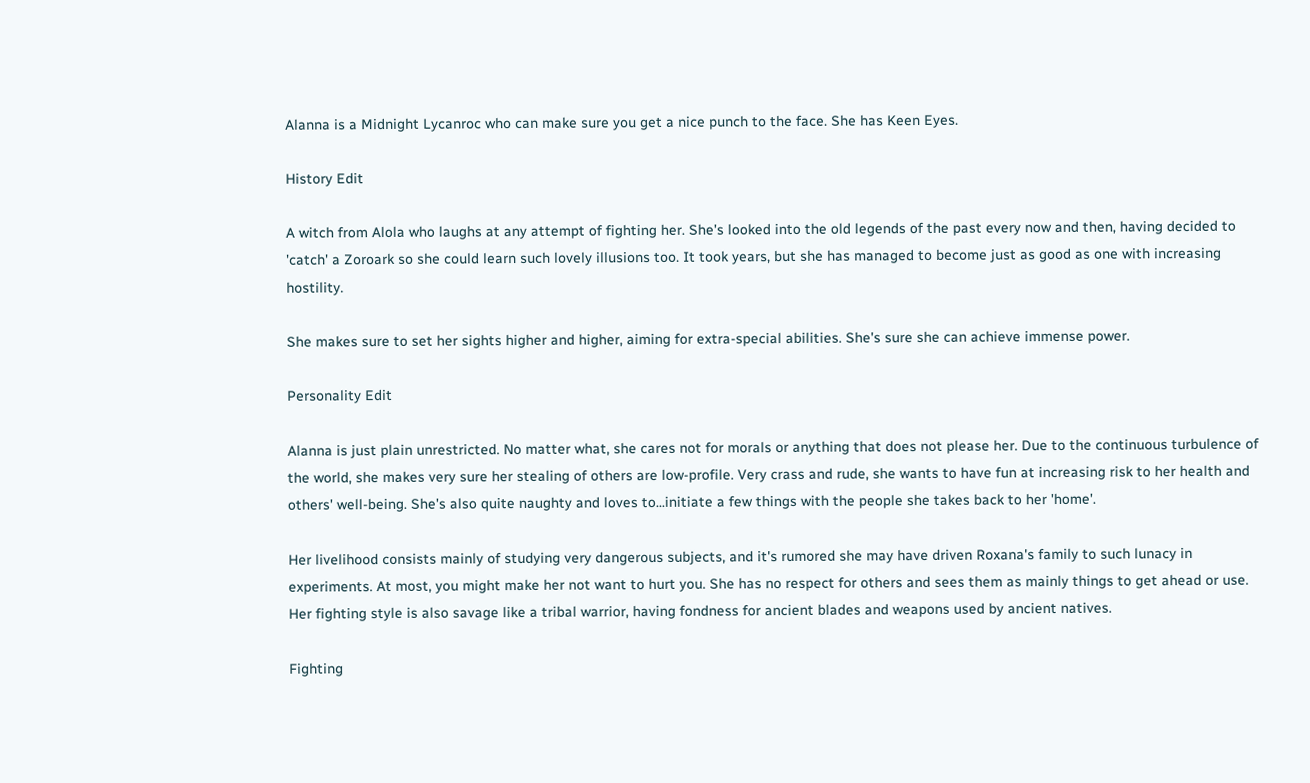Alanna is a Midnight Lycanroc who can make sure you get a nice punch to the face. She has Keen Eyes.

History Edit

A witch from Alola who laughs at any attempt of fighting her. She's looked into the old legends of the past every now and then, having decided to 'catch' a Zoroark so she could learn such lovely illusions too. It took years, but she has managed to become just as good as one with increasing hostility.

She makes sure to set her sights higher and higher, aiming for extra-special abilities. She's sure she can achieve immense power.

Personality Edit

Alanna is just plain unrestricted. No matter what, she cares not for morals or anything that does not please her. Due to the continuous turbulence of the world, she makes very sure her stealing of others are low-profile. Very crass and rude, she wants to have fun at increasing risk to her health and others' well-being. She's also quite naughty and loves to...initiate a few things with the people she takes back to her 'home'.

Her livelihood consists mainly of studying very dangerous subjects, and it's rumored she may have driven Roxana's family to such lunacy in experiments. At most, you might make her not want to hurt you. She has no respect for others and sees them as mainly things to get ahead or use. Her fighting style is also savage like a tribal warrior, having fondness for ancient blades and weapons used by ancient natives.

Fighting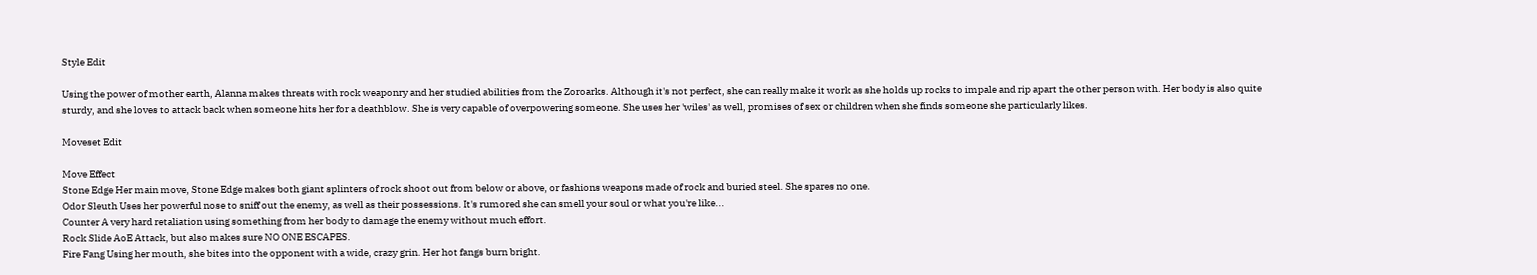Style Edit

Using the power of mother earth, Alanna makes threats with rock weaponry and her studied abilities from the Zoroarks. Although it's not perfect, she can really make it work as she holds up rocks to impale and rip apart the other person with. Her body is also quite sturdy, and she loves to attack back when someone hits her for a deathblow. She is very capable of overpowering someone. She uses her 'wiles' as well, promises of sex or children when she finds someone she particularly likes.

Moveset Edit

Move Effect
Stone Edge Her main move, Stone Edge makes both giant splinters of rock shoot out from below or above, or fashions weapons made of rock and buried steel. She spares no one.
Odor Sleuth Uses her powerful nose to sniff out the enemy, as well as their possessions. It's rumored she can smell your soul or what you're like...
Counter A very hard retaliation using something from her body to damage the enemy without much effort.
Rock Slide AoE Attack, but also makes sure NO ONE ESCAPES.
Fire Fang Using her mouth, she bites into the opponent with a wide, crazy grin. Her hot fangs burn bright.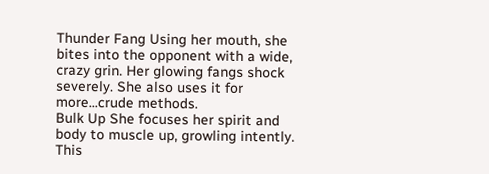Thunder Fang Using her mouth, she bites into the opponent with a wide, crazy grin. Her glowing fangs shock severely. She also uses it for more...crude methods.
Bulk Up She focuses her spirit and body to muscle up, growling intently. This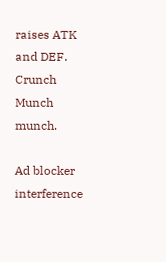raises ATK and DEF.
Crunch Munch munch.

Ad blocker interference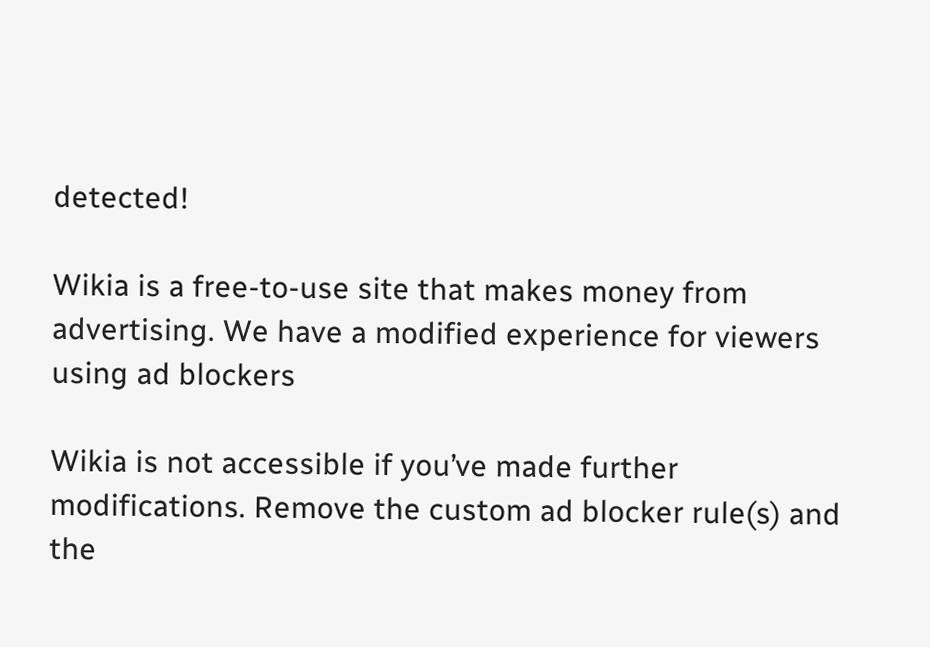detected!

Wikia is a free-to-use site that makes money from advertising. We have a modified experience for viewers using ad blockers

Wikia is not accessible if you’ve made further modifications. Remove the custom ad blocker rule(s) and the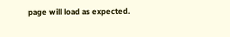page will load as expected.